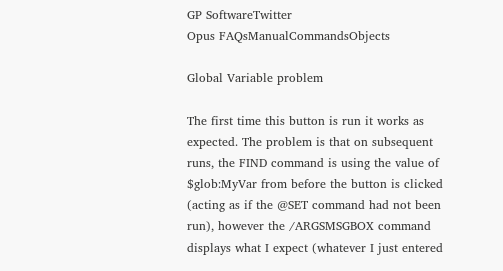GP SoftwareTwitter
Opus FAQsManualCommandsObjects

Global Variable problem

The first time this button is run it works as expected. The problem is that on subsequent runs, the FIND command is using the value of $glob:MyVar from before the button is clicked (acting as if the @SET command had not been run), however the /ARGSMSGBOX command displays what I expect (whatever I just entered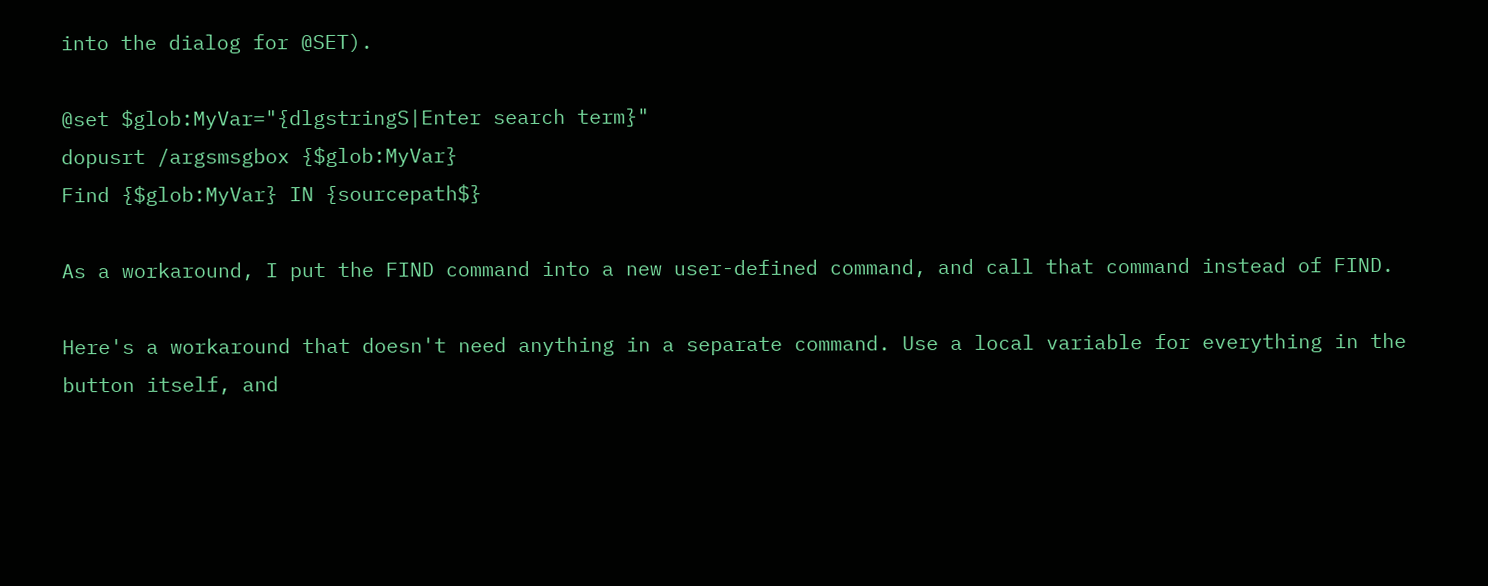into the dialog for @SET).

@set $glob:MyVar="{dlgstringS|Enter search term}"
dopusrt /argsmsgbox {$glob:MyVar}
Find {$glob:MyVar} IN {sourcepath$}

As a workaround, I put the FIND command into a new user-defined command, and call that command instead of FIND.

Here's a workaround that doesn't need anything in a separate command. Use a local variable for everything in the button itself, and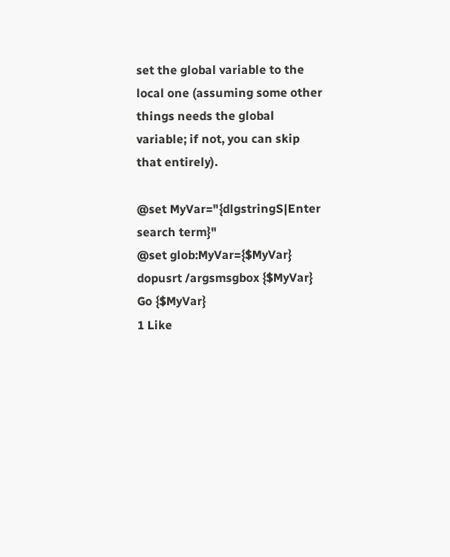set the global variable to the local one (assuming some other things needs the global variable; if not, you can skip that entirely).

@set MyVar="{dlgstringS|Enter search term}"
@set glob:MyVar={$MyVar}
dopusrt /argsmsgbox {$MyVar}
Go {$MyVar}
1 Like